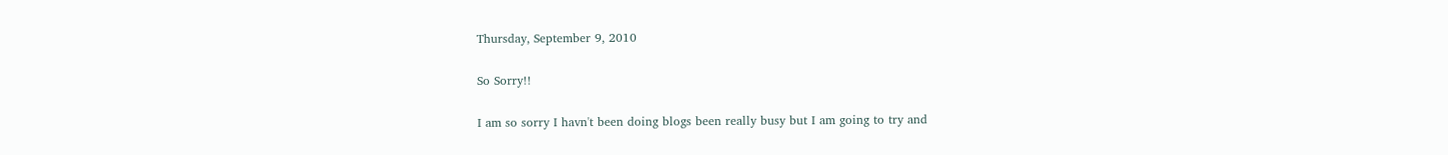Thursday, September 9, 2010

So Sorry!!

I am so sorry I havn't been doing blogs been really busy but I am going to try and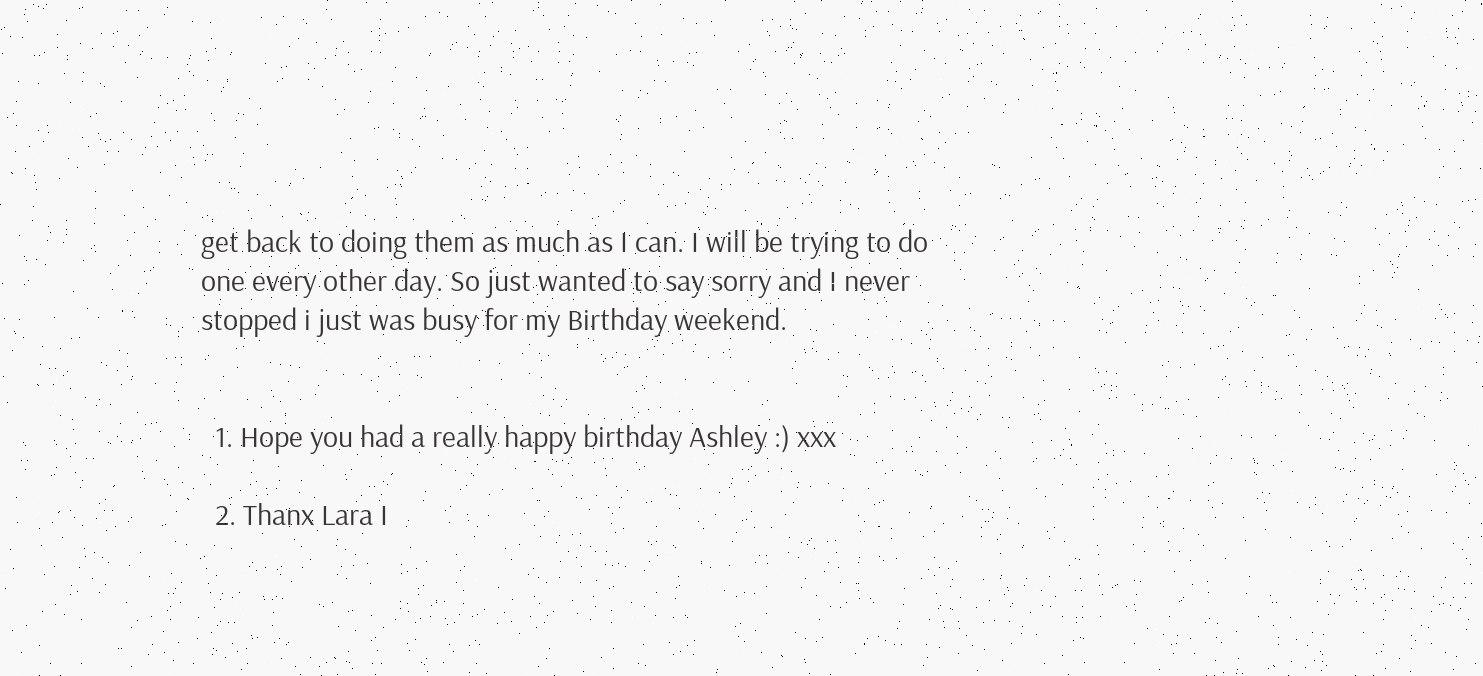get back to doing them as much as I can. I will be trying to do one every other day. So just wanted to say sorry and I never stopped i just was busy for my Birthday weekend.


  1. Hope you had a really happy birthday Ashley :) xxx

  2. Thanx Lara I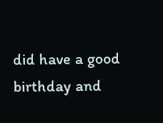did have a good birthday and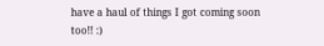have a haul of things I got coming soon too!! :)